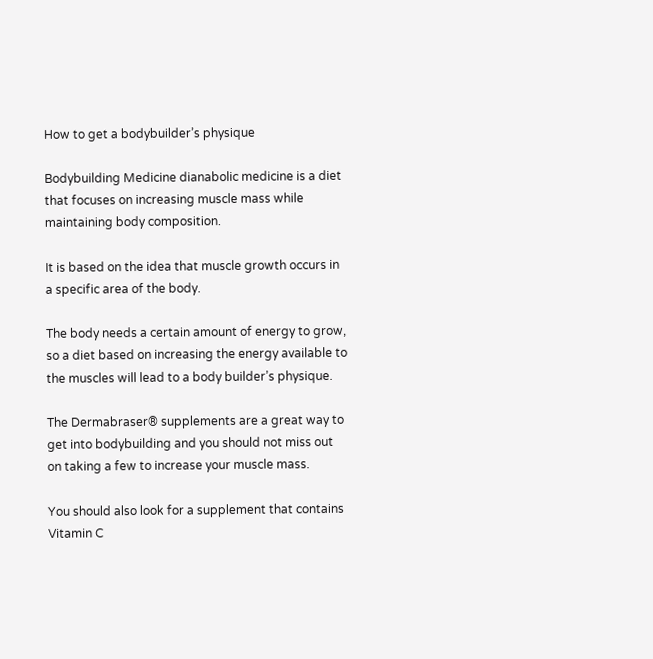How to get a bodybuilder’s physique

Bodybuilding Medicine dianabolic medicine is a diet that focuses on increasing muscle mass while maintaining body composition.

It is based on the idea that muscle growth occurs in a specific area of the body.

The body needs a certain amount of energy to grow, so a diet based on increasing the energy available to the muscles will lead to a body builder’s physique.

The Dermabraser® supplements are a great way to get into bodybuilding and you should not miss out on taking a few to increase your muscle mass.

You should also look for a supplement that contains Vitamin C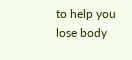to help you lose body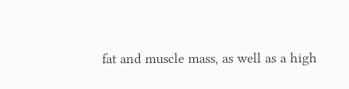fat and muscle mass, as well as a high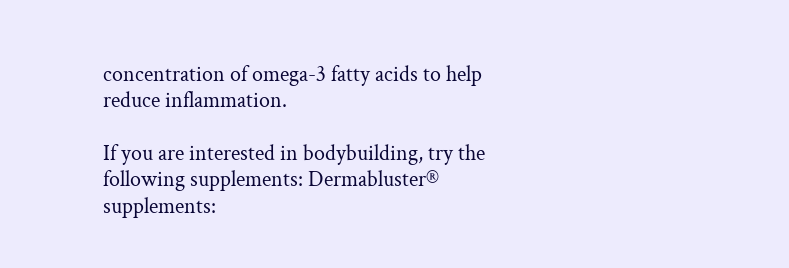concentration of omega-3 fatty acids to help reduce inflammation.

If you are interested in bodybuilding, try the following supplements: Dermabluster® supplements: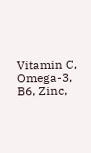Vitamin C, Omega-3, B6, Zinc,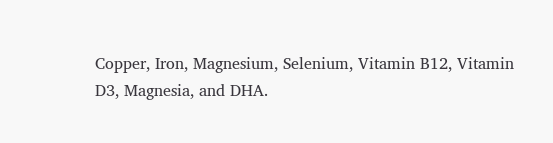Copper, Iron, Magnesium, Selenium, Vitamin B12, Vitamin D3, Magnesia, and DHA.